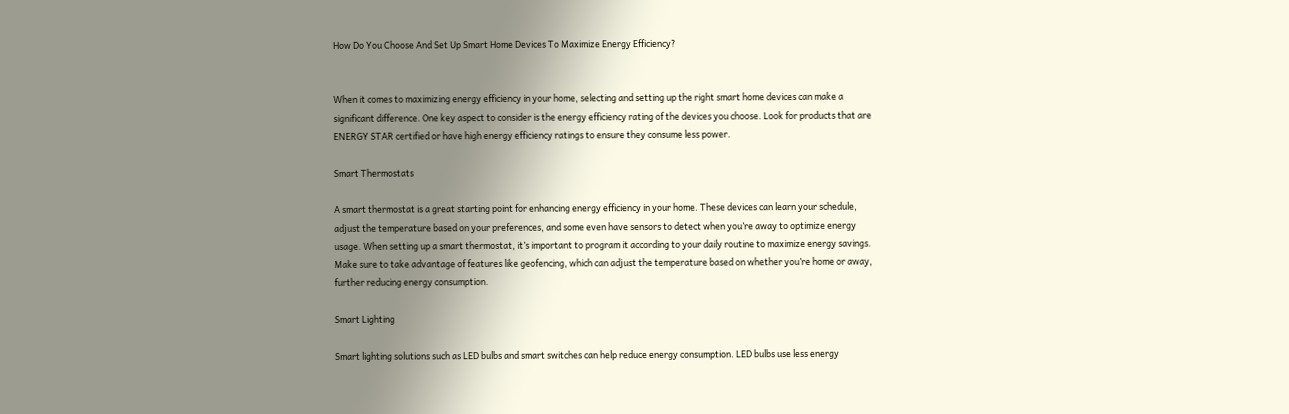How Do You Choose And Set Up Smart Home Devices To Maximize Energy Efficiency?


When it comes to maximizing energy efficiency in your home, selecting and setting up the right smart home devices can make a significant difference. One key aspect to consider is the energy efficiency rating of the devices you choose. Look for products that are ENERGY STAR certified or have high energy efficiency ratings to ensure they consume less power.

Smart Thermostats

A smart thermostat is a great starting point for enhancing energy efficiency in your home. These devices can learn your schedule, adjust the temperature based on your preferences, and some even have sensors to detect when you’re away to optimize energy usage. When setting up a smart thermostat, it’s important to program it according to your daily routine to maximize energy savings. Make sure to take advantage of features like geofencing, which can adjust the temperature based on whether you’re home or away, further reducing energy consumption.

Smart Lighting

Smart lighting solutions such as LED bulbs and smart switches can help reduce energy consumption. LED bulbs use less energy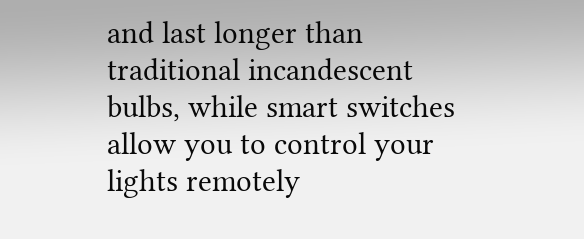and last longer than traditional incandescent bulbs, while smart switches allow you to control your lights remotely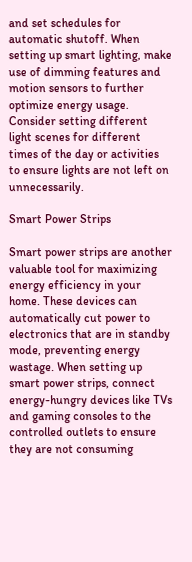and set schedules for automatic shutoff. When setting up smart lighting, make use of dimming features and motion sensors to further optimize energy usage. Consider setting different light scenes for different times of the day or activities to ensure lights are not left on unnecessarily.

Smart Power Strips

Smart power strips are another valuable tool for maximizing energy efficiency in your home. These devices can automatically cut power to electronics that are in standby mode, preventing energy wastage. When setting up smart power strips, connect energy-hungry devices like TVs and gaming consoles to the controlled outlets to ensure they are not consuming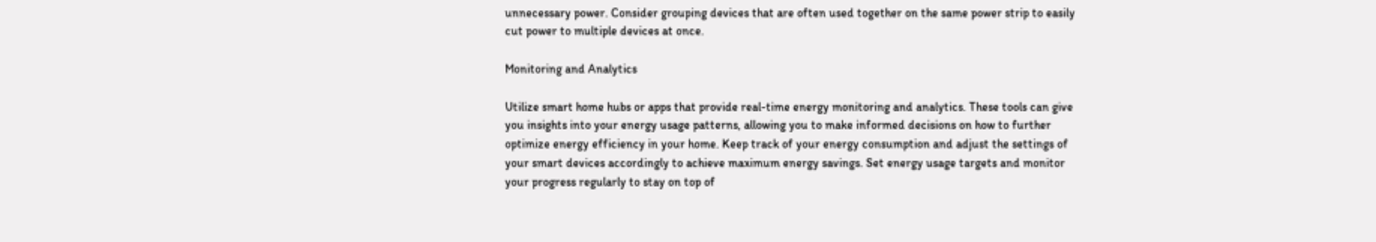unnecessary power. Consider grouping devices that are often used together on the same power strip to easily cut power to multiple devices at once.

Monitoring and Analytics

Utilize smart home hubs or apps that provide real-time energy monitoring and analytics. These tools can give you insights into your energy usage patterns, allowing you to make informed decisions on how to further optimize energy efficiency in your home. Keep track of your energy consumption and adjust the settings of your smart devices accordingly to achieve maximum energy savings. Set energy usage targets and monitor your progress regularly to stay on top of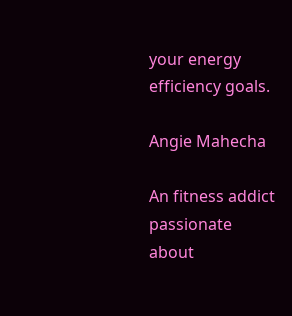your energy efficiency goals.

Angie Mahecha

An fitness addict passionate about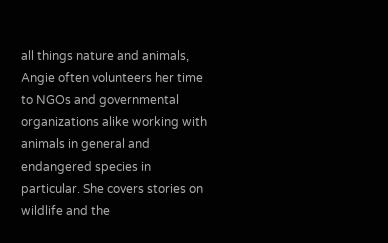all things nature and animals, Angie often volunteers her time to NGOs and governmental organizations alike working with animals in general and endangered species in particular. She covers stories on wildlife and the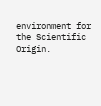environment for the Scientific Origin.